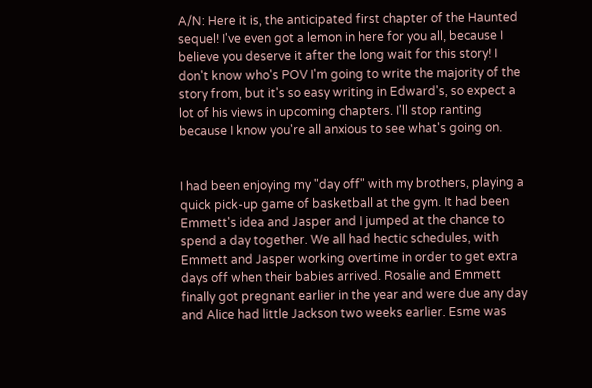A/N: Here it is, the anticipated first chapter of the Haunted sequel! I've even got a lemon in here for you all, because I believe you deserve it after the long wait for this story! I don't know who's POV I'm going to write the majority of the story from, but it's so easy writing in Edward's, so expect a lot of his views in upcoming chapters. I'll stop ranting because I know you're all anxious to see what's going on.


I had been enjoying my "day off" with my brothers, playing a quick pick-up game of basketball at the gym. It had been Emmett's idea and Jasper and I jumped at the chance to spend a day together. We all had hectic schedules, with Emmett and Jasper working overtime in order to get extra days off when their babies arrived. Rosalie and Emmett finally got pregnant earlier in the year and were due any day and Alice had little Jackson two weeks earlier. Esme was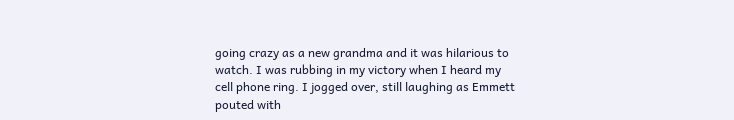going crazy as a new grandma and it was hilarious to watch. I was rubbing in my victory when I heard my cell phone ring. I jogged over, still laughing as Emmett pouted with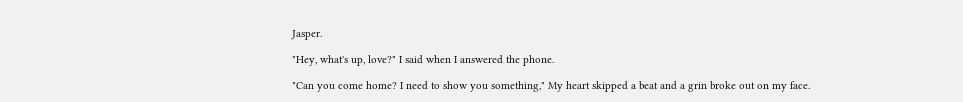Jasper.

"Hey, what's up, love?" I said when I answered the phone.

"Can you come home? I need to show you something," My heart skipped a beat and a grin broke out on my face.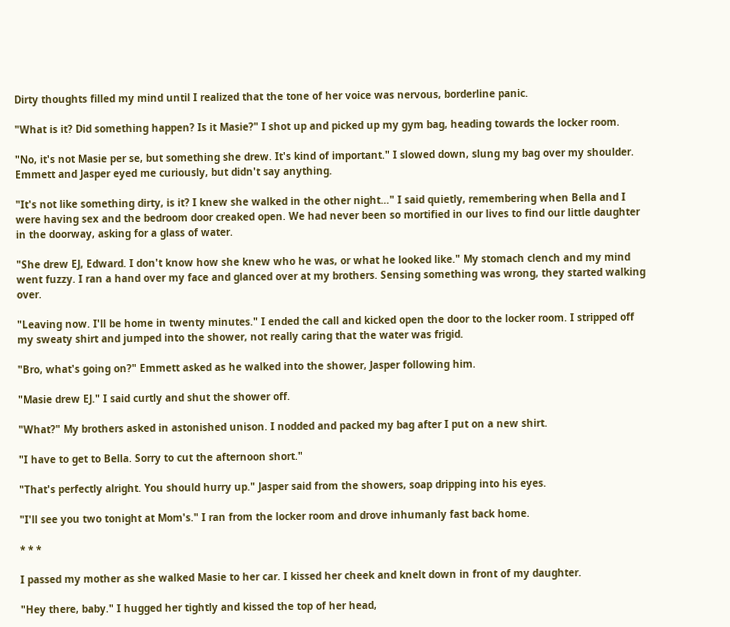Dirty thoughts filled my mind until I realized that the tone of her voice was nervous, borderline panic.

"What is it? Did something happen? Is it Masie?" I shot up and picked up my gym bag, heading towards the locker room.

"No, it's not Masie per se, but something she drew. It's kind of important." I slowed down, slung my bag over my shoulder. Emmett and Jasper eyed me curiously, but didn't say anything.

"It's not like something dirty, is it? I knew she walked in the other night…" I said quietly, remembering when Bella and I were having sex and the bedroom door creaked open. We had never been so mortified in our lives to find our little daughter in the doorway, asking for a glass of water.

"She drew EJ, Edward. I don't know how she knew who he was, or what he looked like." My stomach clench and my mind went fuzzy. I ran a hand over my face and glanced over at my brothers. Sensing something was wrong, they started walking over.

"Leaving now. I'll be home in twenty minutes." I ended the call and kicked open the door to the locker room. I stripped off my sweaty shirt and jumped into the shower, not really caring that the water was frigid.

"Bro, what's going on?" Emmett asked as he walked into the shower, Jasper following him.

"Masie drew EJ." I said curtly and shut the shower off.

"What?" My brothers asked in astonished unison. I nodded and packed my bag after I put on a new shirt.

"I have to get to Bella. Sorry to cut the afternoon short."

"That's perfectly alright. You should hurry up." Jasper said from the showers, soap dripping into his eyes.

"I'll see you two tonight at Mom's." I ran from the locker room and drove inhumanly fast back home.

* * *

I passed my mother as she walked Masie to her car. I kissed her cheek and knelt down in front of my daughter.

"Hey there, baby." I hugged her tightly and kissed the top of her head,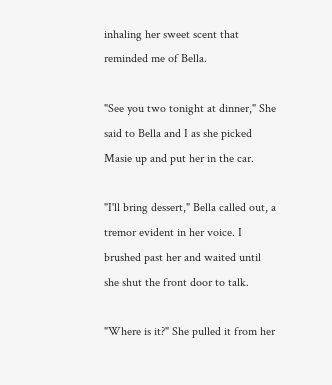inhaling her sweet scent that reminded me of Bella.

"See you two tonight at dinner," She said to Bella and I as she picked Masie up and put her in the car.

"I'll bring dessert," Bella called out, a tremor evident in her voice. I brushed past her and waited until she shut the front door to talk.

"Where is it?" She pulled it from her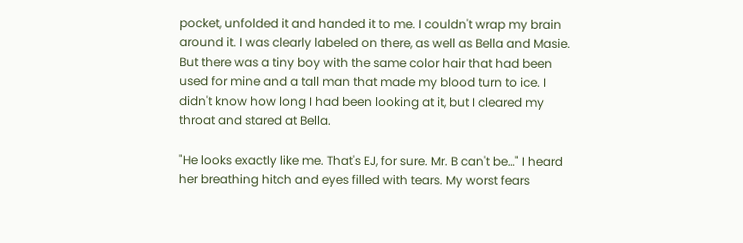pocket, unfolded it and handed it to me. I couldn't wrap my brain around it. I was clearly labeled on there, as well as Bella and Masie. But there was a tiny boy with the same color hair that had been used for mine and a tall man that made my blood turn to ice. I didn't know how long I had been looking at it, but I cleared my throat and stared at Bella.

"He looks exactly like me. That's EJ, for sure. Mr. B can't be…" I heard her breathing hitch and eyes filled with tears. My worst fears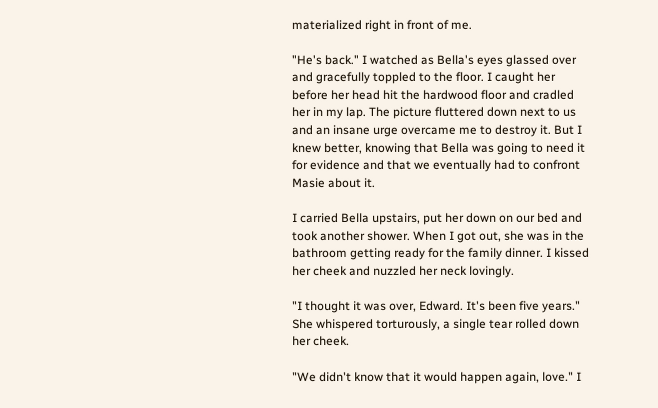materialized right in front of me.

"He's back." I watched as Bella's eyes glassed over and gracefully toppled to the floor. I caught her before her head hit the hardwood floor and cradled her in my lap. The picture fluttered down next to us and an insane urge overcame me to destroy it. But I knew better, knowing that Bella was going to need it for evidence and that we eventually had to confront Masie about it.

I carried Bella upstairs, put her down on our bed and took another shower. When I got out, she was in the bathroom getting ready for the family dinner. I kissed her cheek and nuzzled her neck lovingly.

"I thought it was over, Edward. It's been five years." She whispered torturously, a single tear rolled down her cheek.

"We didn't know that it would happen again, love." I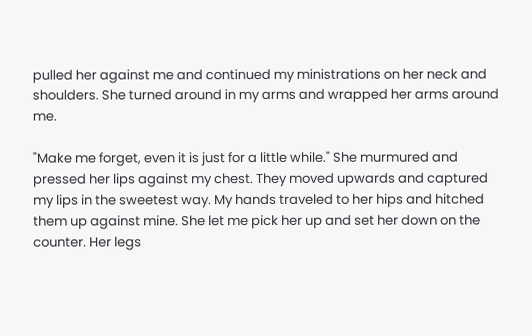pulled her against me and continued my ministrations on her neck and shoulders. She turned around in my arms and wrapped her arms around me.

"Make me forget, even it is just for a little while." She murmured and pressed her lips against my chest. They moved upwards and captured my lips in the sweetest way. My hands traveled to her hips and hitched them up against mine. She let me pick her up and set her down on the counter. Her legs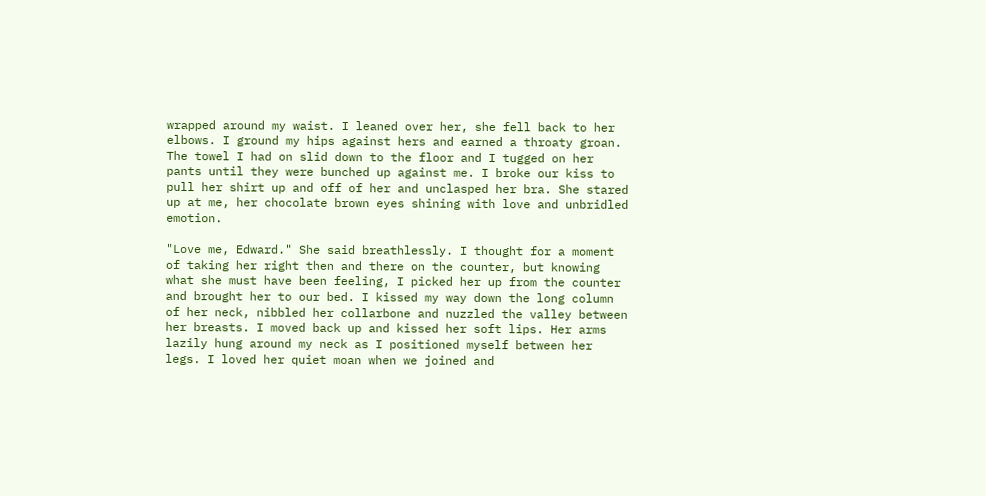wrapped around my waist. I leaned over her, she fell back to her elbows. I ground my hips against hers and earned a throaty groan. The towel I had on slid down to the floor and I tugged on her pants until they were bunched up against me. I broke our kiss to pull her shirt up and off of her and unclasped her bra. She stared up at me, her chocolate brown eyes shining with love and unbridled emotion.

"Love me, Edward." She said breathlessly. I thought for a moment of taking her right then and there on the counter, but knowing what she must have been feeling, I picked her up from the counter and brought her to our bed. I kissed my way down the long column of her neck, nibbled her collarbone and nuzzled the valley between her breasts. I moved back up and kissed her soft lips. Her arms lazily hung around my neck as I positioned myself between her legs. I loved her quiet moan when we joined and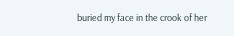buried my face in the crook of her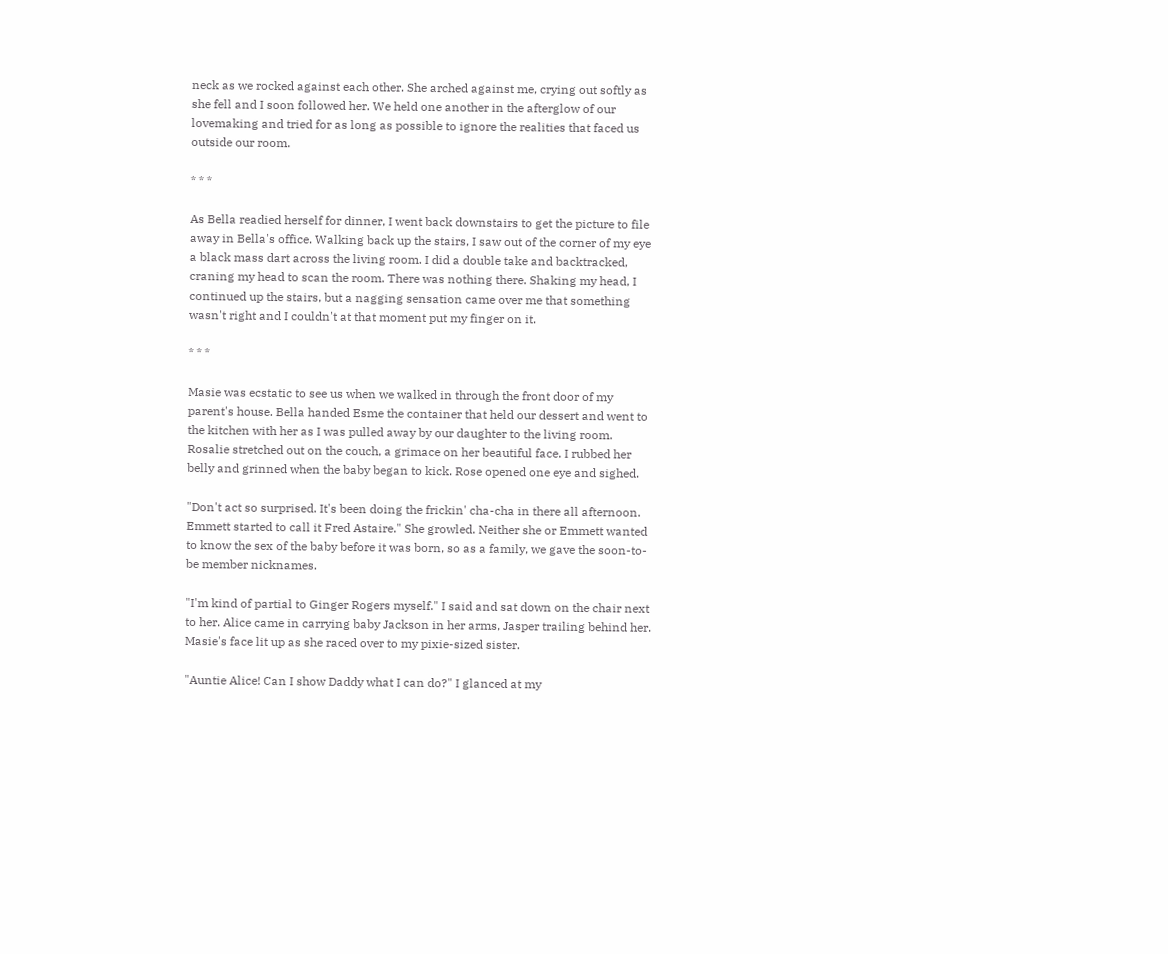neck as we rocked against each other. She arched against me, crying out softly as she fell and I soon followed her. We held one another in the afterglow of our lovemaking and tried for as long as possible to ignore the realities that faced us outside our room.

* * *

As Bella readied herself for dinner, I went back downstairs to get the picture to file away in Bella's office. Walking back up the stairs, I saw out of the corner of my eye a black mass dart across the living room. I did a double take and backtracked, craning my head to scan the room. There was nothing there. Shaking my head, I continued up the stairs, but a nagging sensation came over me that something wasn't right and I couldn't at that moment put my finger on it.

* * *

Masie was ecstatic to see us when we walked in through the front door of my parent's house. Bella handed Esme the container that held our dessert and went to the kitchen with her as I was pulled away by our daughter to the living room. Rosalie stretched out on the couch, a grimace on her beautiful face. I rubbed her belly and grinned when the baby began to kick. Rose opened one eye and sighed.

"Don't act so surprised. It's been doing the frickin' cha-cha in there all afternoon. Emmett started to call it Fred Astaire." She growled. Neither she or Emmett wanted to know the sex of the baby before it was born, so as a family, we gave the soon-to-be member nicknames.

"I'm kind of partial to Ginger Rogers myself." I said and sat down on the chair next to her. Alice came in carrying baby Jackson in her arms, Jasper trailing behind her. Masie's face lit up as she raced over to my pixie-sized sister.

"Auntie Alice! Can I show Daddy what I can do?" I glanced at my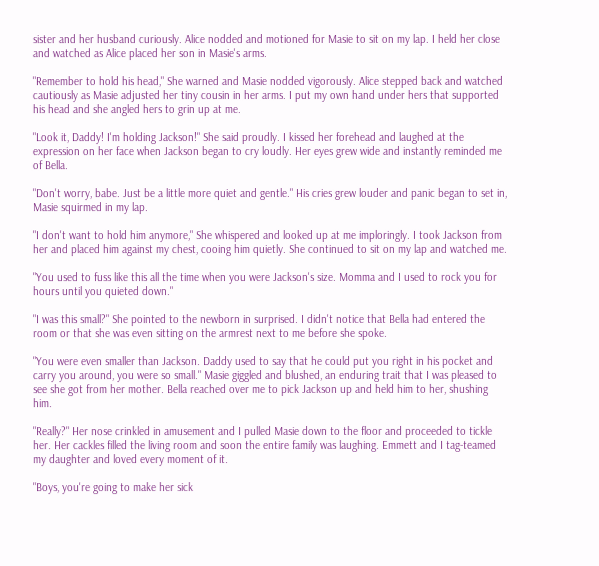sister and her husband curiously. Alice nodded and motioned for Masie to sit on my lap. I held her close and watched as Alice placed her son in Masie's arms.

"Remember to hold his head," She warned and Masie nodded vigorously. Alice stepped back and watched cautiously as Masie adjusted her tiny cousin in her arms. I put my own hand under hers that supported his head and she angled hers to grin up at me.

"Look it, Daddy! I'm holding Jackson!" She said proudly. I kissed her forehead and laughed at the expression on her face when Jackson began to cry loudly. Her eyes grew wide and instantly reminded me of Bella.

"Don't worry, babe. Just be a little more quiet and gentle." His cries grew louder and panic began to set in, Masie squirmed in my lap.

"I don't want to hold him anymore," She whispered and looked up at me imploringly. I took Jackson from her and placed him against my chest, cooing him quietly. She continued to sit on my lap and watched me.

"You used to fuss like this all the time when you were Jackson's size. Momma and I used to rock you for hours until you quieted down."

"I was this small?" She pointed to the newborn in surprised. I didn't notice that Bella had entered the room or that she was even sitting on the armrest next to me before she spoke.

"You were even smaller than Jackson. Daddy used to say that he could put you right in his pocket and carry you around, you were so small." Masie giggled and blushed, an enduring trait that I was pleased to see she got from her mother. Bella reached over me to pick Jackson up and held him to her, shushing him.

"Really?" Her nose crinkled in amusement and I pulled Masie down to the floor and proceeded to tickle her. Her cackles filled the living room and soon the entire family was laughing. Emmett and I tag-teamed my daughter and loved every moment of it.

"Boys, you're going to make her sick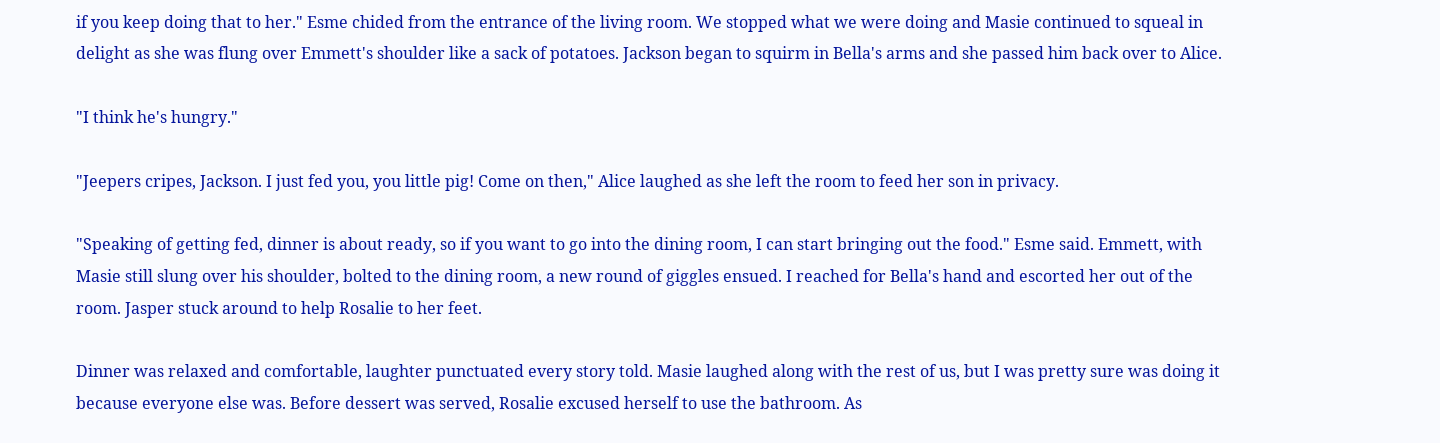if you keep doing that to her." Esme chided from the entrance of the living room. We stopped what we were doing and Masie continued to squeal in delight as she was flung over Emmett's shoulder like a sack of potatoes. Jackson began to squirm in Bella's arms and she passed him back over to Alice.

"I think he's hungry."

"Jeepers cripes, Jackson. I just fed you, you little pig! Come on then," Alice laughed as she left the room to feed her son in privacy.

"Speaking of getting fed, dinner is about ready, so if you want to go into the dining room, I can start bringing out the food." Esme said. Emmett, with Masie still slung over his shoulder, bolted to the dining room, a new round of giggles ensued. I reached for Bella's hand and escorted her out of the room. Jasper stuck around to help Rosalie to her feet.

Dinner was relaxed and comfortable, laughter punctuated every story told. Masie laughed along with the rest of us, but I was pretty sure was doing it because everyone else was. Before dessert was served, Rosalie excused herself to use the bathroom. As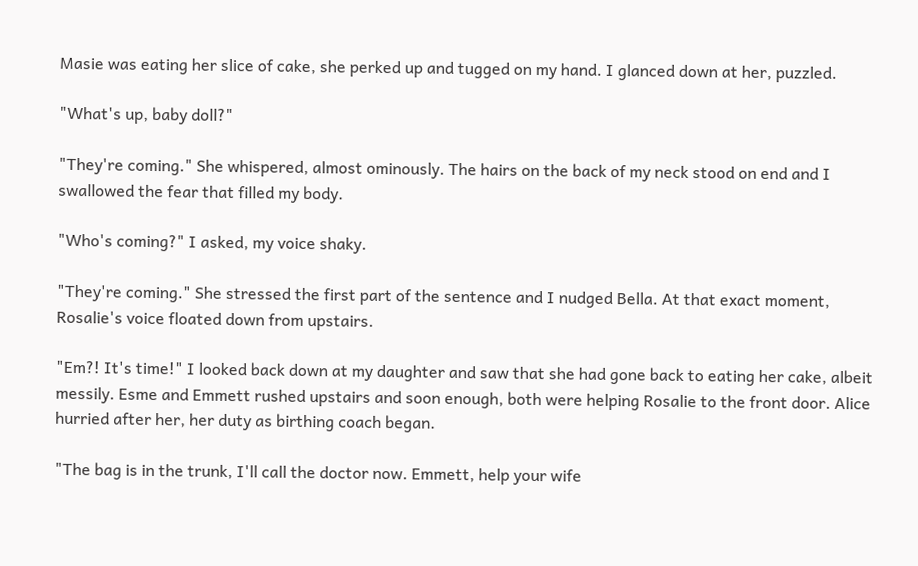Masie was eating her slice of cake, she perked up and tugged on my hand. I glanced down at her, puzzled.

"What's up, baby doll?"

"They're coming." She whispered, almost ominously. The hairs on the back of my neck stood on end and I swallowed the fear that filled my body.

"Who's coming?" I asked, my voice shaky.

"They're coming." She stressed the first part of the sentence and I nudged Bella. At that exact moment, Rosalie's voice floated down from upstairs.

"Em?! It's time!" I looked back down at my daughter and saw that she had gone back to eating her cake, albeit messily. Esme and Emmett rushed upstairs and soon enough, both were helping Rosalie to the front door. Alice hurried after her, her duty as birthing coach began.

"The bag is in the trunk, I'll call the doctor now. Emmett, help your wife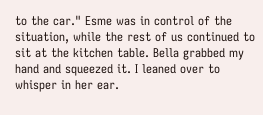to the car." Esme was in control of the situation, while the rest of us continued to sit at the kitchen table. Bella grabbed my hand and squeezed it. I leaned over to whisper in her ear.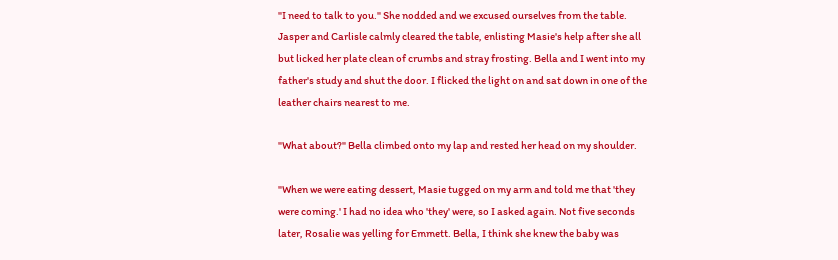"I need to talk to you." She nodded and we excused ourselves from the table. Jasper and Carlisle calmly cleared the table, enlisting Masie's help after she all but licked her plate clean of crumbs and stray frosting. Bella and I went into my father's study and shut the door. I flicked the light on and sat down in one of the leather chairs nearest to me.

"What about?" Bella climbed onto my lap and rested her head on my shoulder.

"When we were eating dessert, Masie tugged on my arm and told me that 'they were coming.' I had no idea who 'they' were, so I asked again. Not five seconds later, Rosalie was yelling for Emmett. Bella, I think she knew the baby was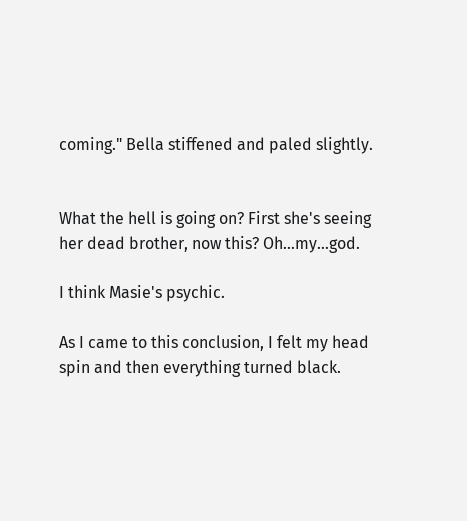coming." Bella stiffened and paled slightly.


What the hell is going on? First she's seeing her dead brother, now this? Oh…my…god.

I think Masie's psychic.

As I came to this conclusion, I felt my head spin and then everything turned black.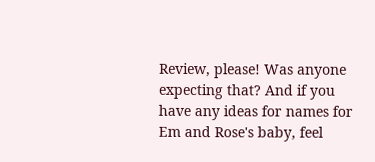Review, please! Was anyone expecting that? And if you have any ideas for names for Em and Rose's baby, feel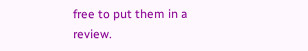free to put them in a review.